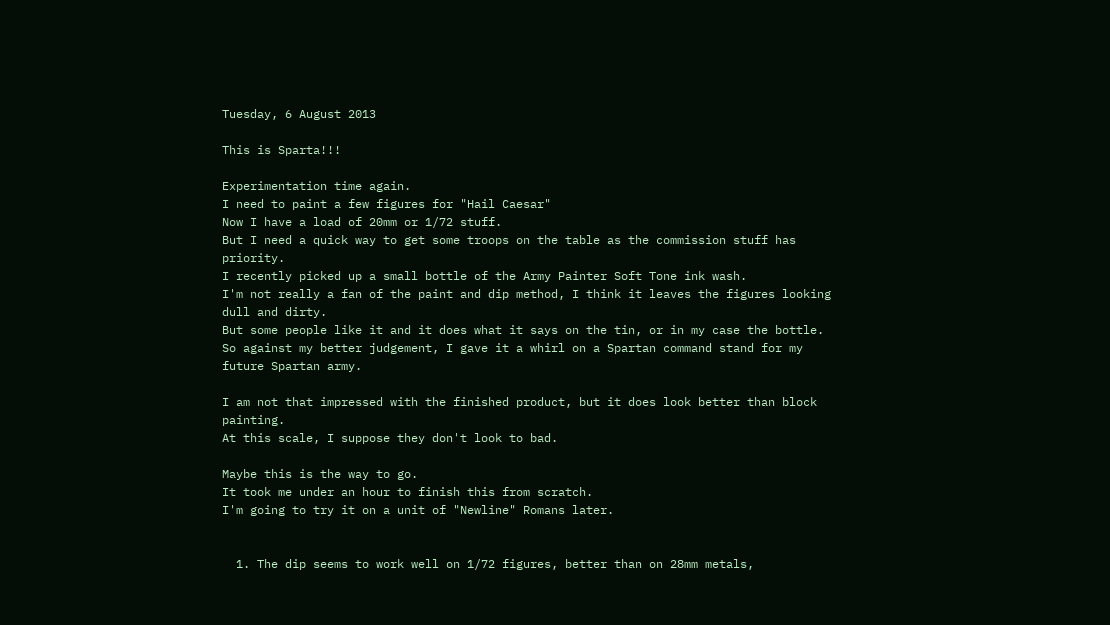Tuesday, 6 August 2013

This is Sparta!!!

Experimentation time again.
I need to paint a few figures for "Hail Caesar"
Now I have a load of 20mm or 1/72 stuff.
But I need a quick way to get some troops on the table as the commission stuff has priority.
I recently picked up a small bottle of the Army Painter Soft Tone ink wash.
I'm not really a fan of the paint and dip method, I think it leaves the figures looking dull and dirty.
But some people like it and it does what it says on the tin, or in my case the bottle.
So against my better judgement, I gave it a whirl on a Spartan command stand for my future Spartan army.

I am not that impressed with the finished product, but it does look better than block painting.
At this scale, I suppose they don't look to bad.

Maybe this is the way to go.
It took me under an hour to finish this from scratch.
I'm going to try it on a unit of "Newline" Romans later.


  1. The dip seems to work well on 1/72 figures, better than on 28mm metals,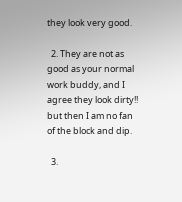they look very good.

  2. They are not as good as your normal work buddy, and I agree they look dirty!! but then I am no fan of the block and dip.

  3.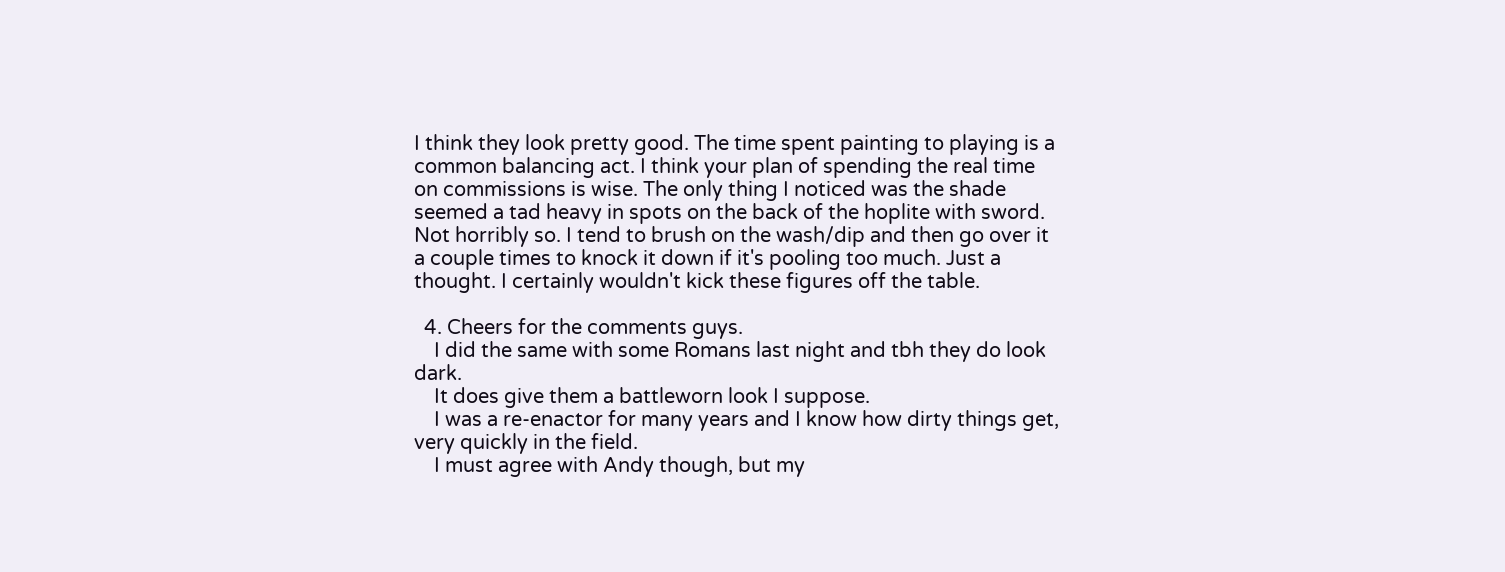I think they look pretty good. The time spent painting to playing is a common balancing act. I think your plan of spending the real time on commissions is wise. The only thing I noticed was the shade seemed a tad heavy in spots on the back of the hoplite with sword. Not horribly so. I tend to brush on the wash/dip and then go over it a couple times to knock it down if it's pooling too much. Just a thought. I certainly wouldn't kick these figures off the table.

  4. Cheers for the comments guys.
    I did the same with some Romans last night and tbh they do look dark.
    It does give them a battleworn look I suppose.
    I was a re-enactor for many years and I know how dirty things get, very quickly in the field.
    I must agree with Andy though, but my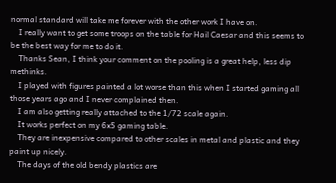normal standard will take me forever with the other work I have on.
    I really want to get some troops on the table for Hail Caesar and this seems to be the best way for me to do it.
    Thanks Sean, I think your comment on the pooling is a great help, less dip methinks.
    I played with figures painted a lot worse than this when I started gaming all those years ago and I never complained then.
    I am also getting really attached to the 1/72 scale again.
    It works perfect on my 6x5 gaming table.
    They are inexpensive compared to other scales in metal and plastic and they paint up nicely.
    The days of the old bendy plastics are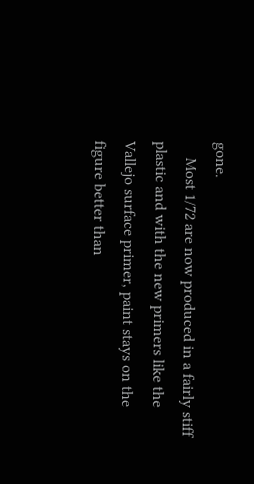gone.
    Most 1/72 are now produced in a fairly stiff plastic and with the new primers like the Vallejo surface primer, paint stays on the figure better than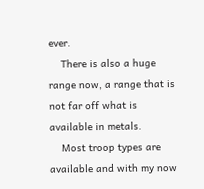ever.
    There is also a huge range now, a range that is not far off what is available in metals.
    Most troop types are available and with my now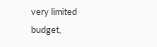very limited budget,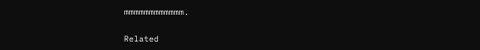mmmmmmmmmmmm.


Related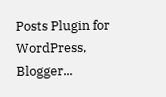Posts Plugin for WordPress, Blogger...